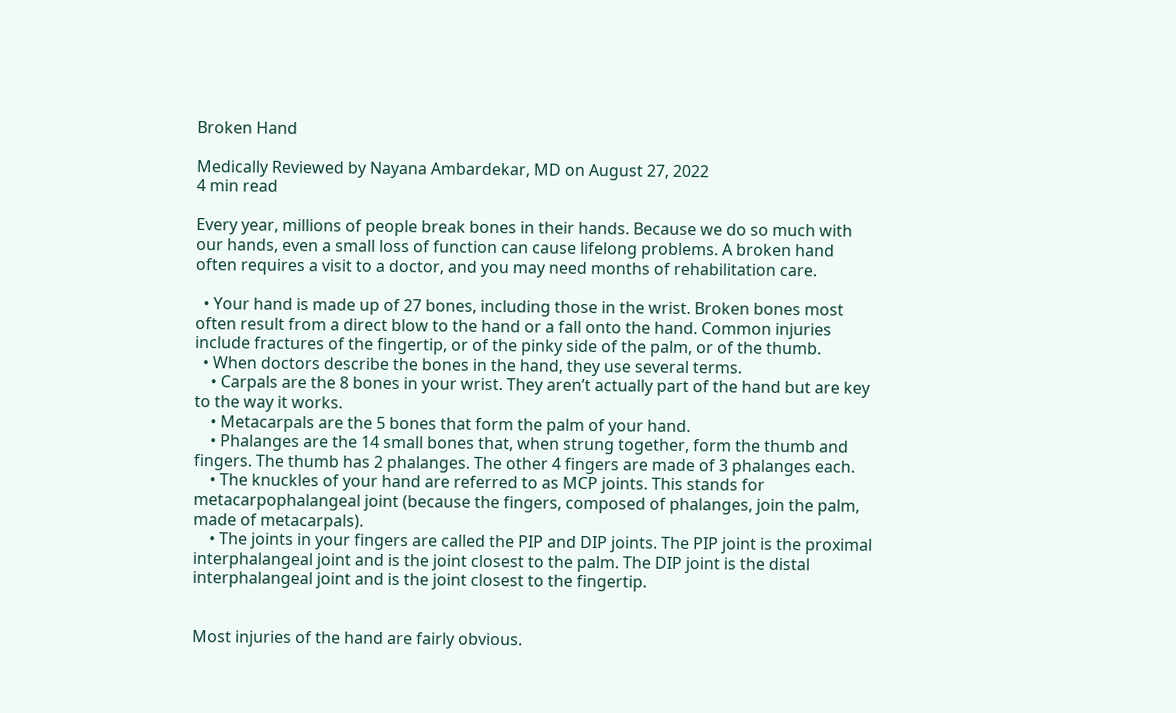Broken Hand

Medically Reviewed by Nayana Ambardekar, MD on August 27, 2022
4 min read

Every year, millions of people break bones in their hands. Because we do so much with our hands, even a small loss of function can cause lifelong problems. A broken hand often requires a visit to a doctor, and you may need months of rehabilitation care.

  • Your hand is made up of 27 bones, including those in the wrist. Broken bones most often result from a direct blow to the hand or a fall onto the hand. Common injuries include fractures of the fingertip, or of the pinky side of the palm, or of the thumb.
  • When doctors describe the bones in the hand, they use several terms.
    • Carpals are the 8 bones in your wrist. They aren’t actually part of the hand but are key to the way it works.
    • Metacarpals are the 5 bones that form the palm of your hand.
    • Phalanges are the 14 small bones that, when strung together, form the thumb and fingers. The thumb has 2 phalanges. The other 4 fingers are made of 3 phalanges each.
    • The knuckles of your hand are referred to as MCP joints. This stands for metacarpophalangeal joint (because the fingers, composed of phalanges, join the palm, made of metacarpals).
    • The joints in your fingers are called the PIP and DIP joints. The PIP joint is the proximal interphalangeal joint and is the joint closest to the palm. The DIP joint is the distal interphalangeal joint and is the joint closest to the fingertip.


Most injuries of the hand are fairly obvious.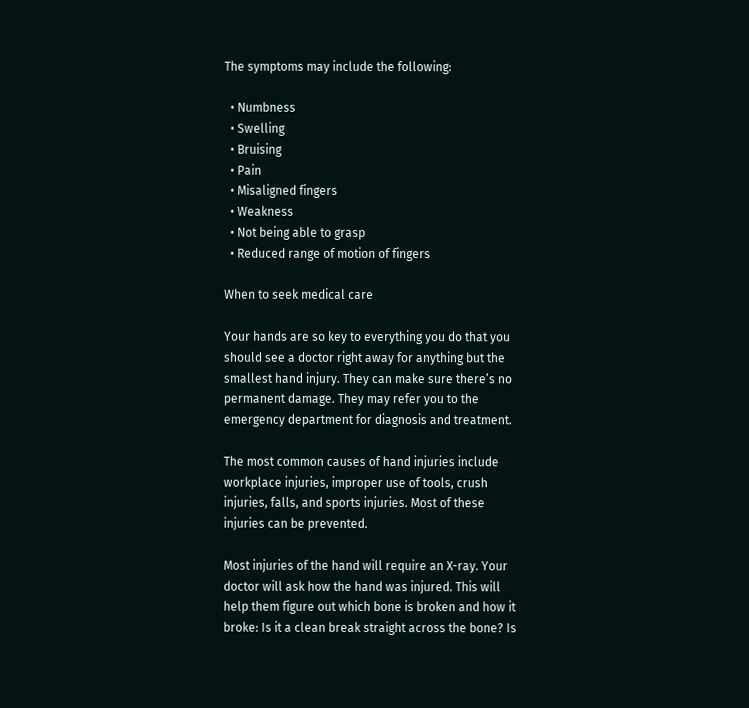The symptoms may include the following:

  • Numbness
  • Swelling
  • Bruising
  • Pain
  • Misaligned fingers
  • Weakness
  • Not being able to grasp
  • Reduced range of motion of fingers

When to seek medical care

Your hands are so key to everything you do that you should see a doctor right away for anything but the smallest hand injury. They can make sure there’s no permanent damage. They may refer you to the emergency department for diagnosis and treatment.

The most common causes of hand injuries include workplace injuries, improper use of tools, crush injuries, falls, and sports injuries. Most of these injuries can be prevented.

Most injuries of the hand will require an X-ray. Your doctor will ask how the hand was injured. This will help them figure out which bone is broken and how it broke: Is it a clean break straight across the bone? Is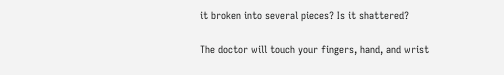it broken into several pieces? Is it shattered?

The doctor will touch your fingers, hand, and wrist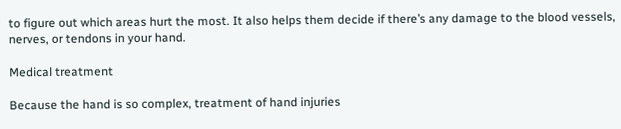to figure out which areas hurt the most. It also helps them decide if there’s any damage to the blood vessels, nerves, or tendons in your hand.

Medical treatment

Because the hand is so complex, treatment of hand injuries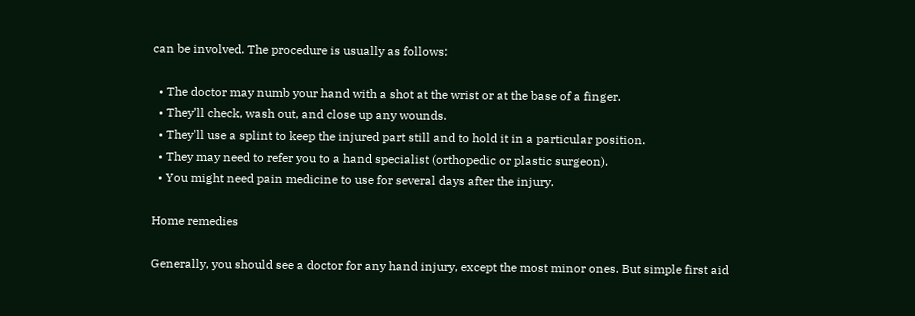can be involved. The procedure is usually as follows:

  • The doctor may numb your hand with a shot at the wrist or at the base of a finger.
  • They’ll check, wash out, and close up any wounds.
  • They'll use a splint to keep the injured part still and to hold it in a particular position.
  • They may need to refer you to a hand specialist (orthopedic or plastic surgeon).
  • You might need pain medicine to use for several days after the injury.

Home remedies

Generally, you should see a doctor for any hand injury, except the most minor ones. But simple first aid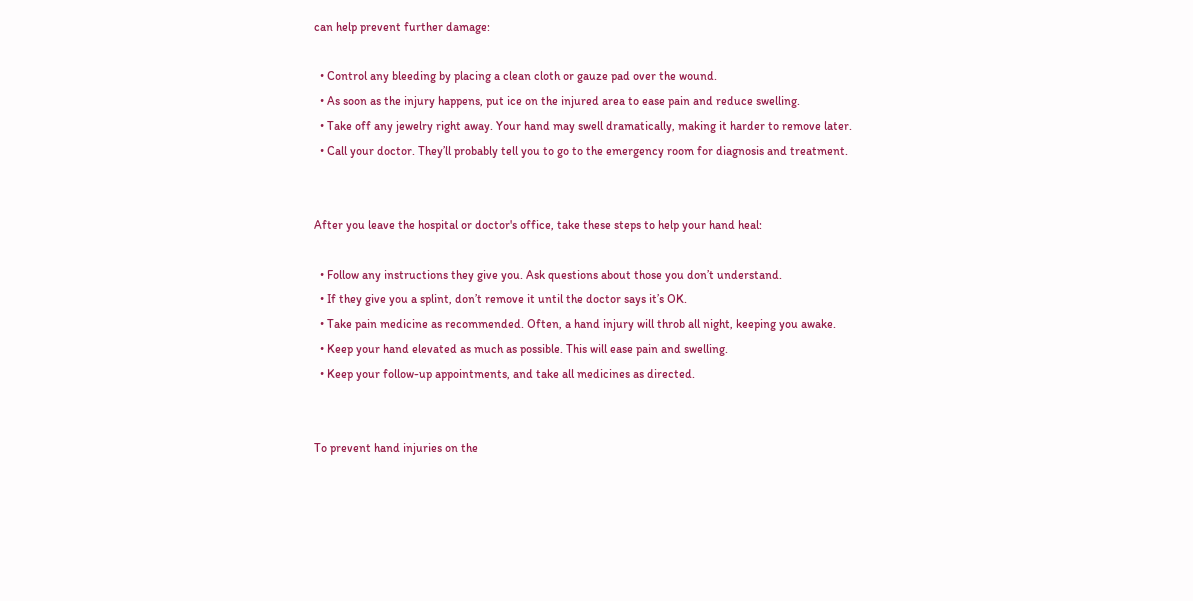can help prevent further damage:

  • Control any bleeding by placing a clean cloth or gauze pad over the wound.
  • As soon as the injury happens, put ice on the injured area to ease pain and reduce swelling.
  • Take off any jewelry right away. Your hand may swell dramatically, making it harder to remove later.
  • Call your doctor. They’ll probably tell you to go to the emergency room for diagnosis and treatment.


After you leave the hospital or doctor's office, take these steps to help your hand heal:

  • Follow any instructions they give you. Ask questions about those you don’t understand.
  • If they give you a splint, don’t remove it until the doctor says it’s OK.
  • Take pain medicine as recommended. Often, a hand injury will throb all night, keeping you awake.
  • Keep your hand elevated as much as possible. This will ease pain and swelling.
  • Keep your follow-up appointments, and take all medicines as directed.


To prevent hand injuries on the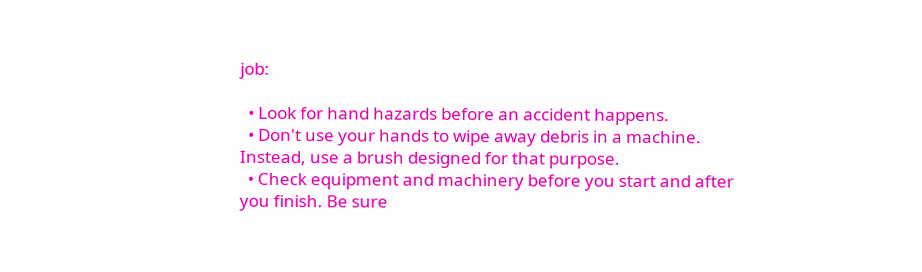job:

  • Look for hand hazards before an accident happens.
  • Don't use your hands to wipe away debris in a machine. Instead, use a brush designed for that purpose.
  • Check equipment and machinery before you start and after you finish. Be sure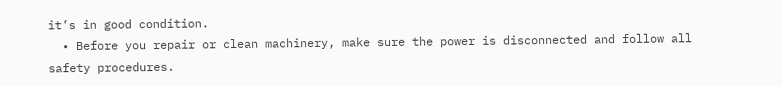it’s in good condition.
  • Before you repair or clean machinery, make sure the power is disconnected and follow all safety procedures.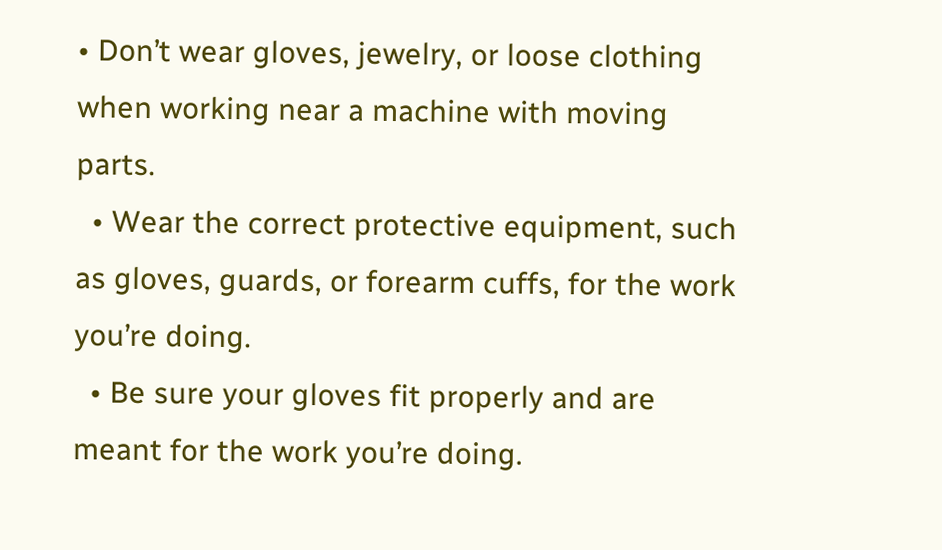• Don’t wear gloves, jewelry, or loose clothing when working near a machine with moving parts.
  • Wear the correct protective equipment, such as gloves, guards, or forearm cuffs, for the work you’re doing.
  • Be sure your gloves fit properly and are meant for the work you’re doing.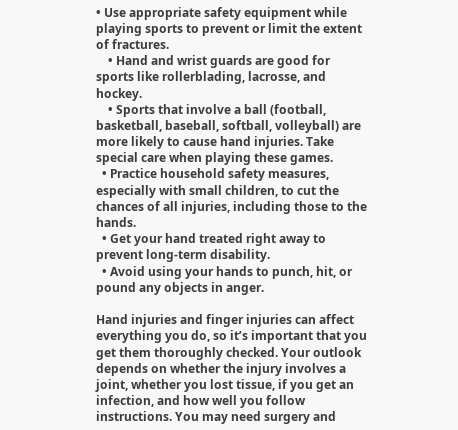• Use appropriate safety equipment while playing sports to prevent or limit the extent of fractures.
    • Hand and wrist guards are good for sports like rollerblading, lacrosse, and hockey.
    • Sports that involve a ball (football, basketball, baseball, softball, volleyball) are more likely to cause hand injuries. Take special care when playing these games.
  • Practice household safety measures, especially with small children, to cut the chances of all injuries, including those to the hands.
  • Get your hand treated right away to prevent long-term disability.
  • Avoid using your hands to punch, hit, or pound any objects in anger.

Hand injuries and finger injuries can affect everything you do, so it’s important that you get them thoroughly checked. Your outlook depends on whether the injury involves a joint, whether you lost tissue, if you get an infection, and how well you follow instructions. You may need surgery and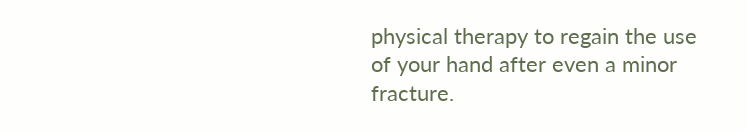physical therapy to regain the use of your hand after even a minor fracture.